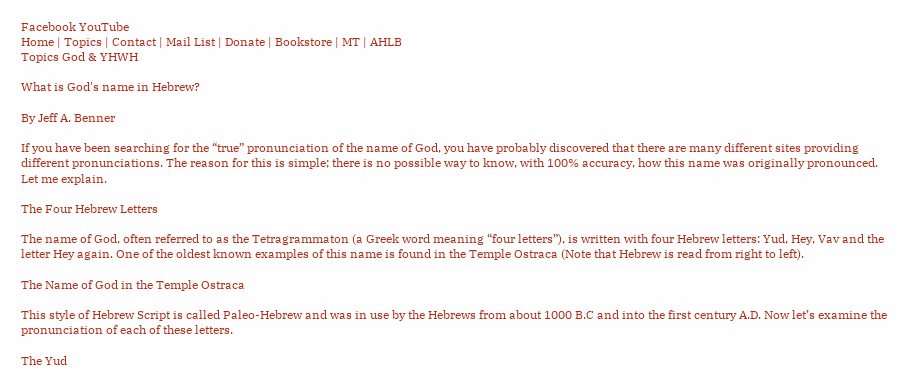Facebook YouTube
Home | Topics | Contact | Mail List | Donate | Bookstore | MT | AHLB
Topics God & YHWH

What is God's name in Hebrew?

By Jeff A. Benner

If you have been searching for the “true” pronunciation of the name of God, you have probably discovered that there are many different sites providing different pronunciations. The reason for this is simple; there is no possible way to know, with 100% accuracy, how this name was originally pronounced. Let me explain.

The Four Hebrew Letters

The name of God, often referred to as the Tetragrammaton (a Greek word meaning “four letters”), is written with four Hebrew letters: Yud, Hey, Vav and the letter Hey again. One of the oldest known examples of this name is found in the Temple Ostraca (Note that Hebrew is read from right to left).

The Name of God in the Temple Ostraca

This style of Hebrew Script is called Paleo-Hebrew and was in use by the Hebrews from about 1000 B.C and into the first century A.D. Now let’s examine the pronunciation of each of these letters.

The Yud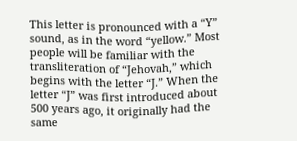This letter is pronounced with a “Y” sound, as in the word “yellow.” Most people will be familiar with the transliteration of “Jehovah,” which begins with the letter “J.” When the letter “J” was first introduced about 500 years ago, it originally had the same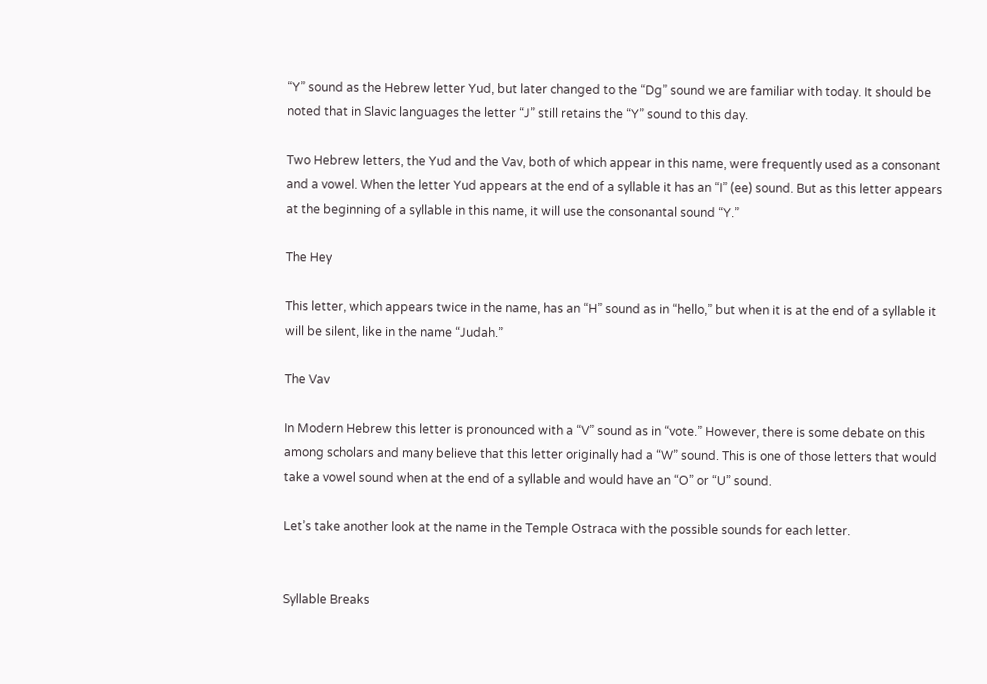“Y” sound as the Hebrew letter Yud, but later changed to the “Dg” sound we are familiar with today. It should be noted that in Slavic languages the letter “J” still retains the “Y” sound to this day.

Two Hebrew letters, the Yud and the Vav, both of which appear in this name, were frequently used as a consonant and a vowel. When the letter Yud appears at the end of a syllable it has an “I” (ee) sound. But as this letter appears at the beginning of a syllable in this name, it will use the consonantal sound “Y.”

The Hey

This letter, which appears twice in the name, has an “H” sound as in “hello,” but when it is at the end of a syllable it will be silent, like in the name “Judah.”

The Vav

In Modern Hebrew this letter is pronounced with a “V” sound as in “vote.” However, there is some debate on this among scholars and many believe that this letter originally had a “W” sound. This is one of those letters that would take a vowel sound when at the end of a syllable and would have an “O” or “U” sound.

Let’s take another look at the name in the Temple Ostraca with the possible sounds for each letter.


Syllable Breaks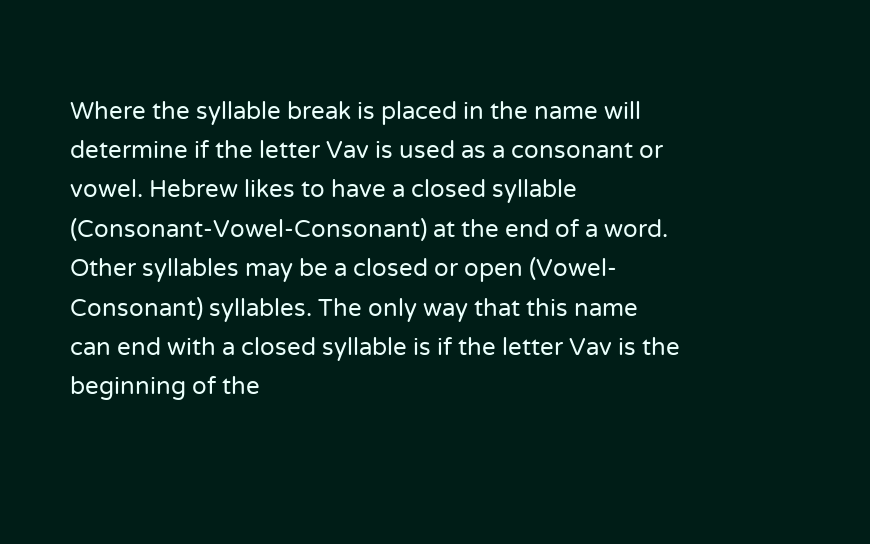Where the syllable break is placed in the name will determine if the letter Vav is used as a consonant or vowel. Hebrew likes to have a closed syllable (Consonant-Vowel-Consonant) at the end of a word. Other syllables may be a closed or open (Vowel-Consonant) syllables. The only way that this name can end with a closed syllable is if the letter Vav is the beginning of the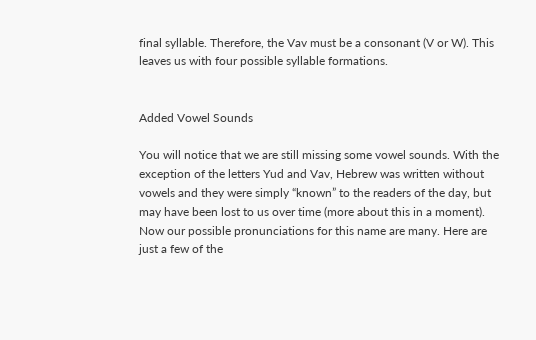final syllable. Therefore, the Vav must be a consonant (V or W). This leaves us with four possible syllable formations.


Added Vowel Sounds

You will notice that we are still missing some vowel sounds. With the exception of the letters Yud and Vav, Hebrew was written without vowels and they were simply “known” to the readers of the day, but may have been lost to us over time (more about this in a moment). Now our possible pronunciations for this name are many. Here are just a few of the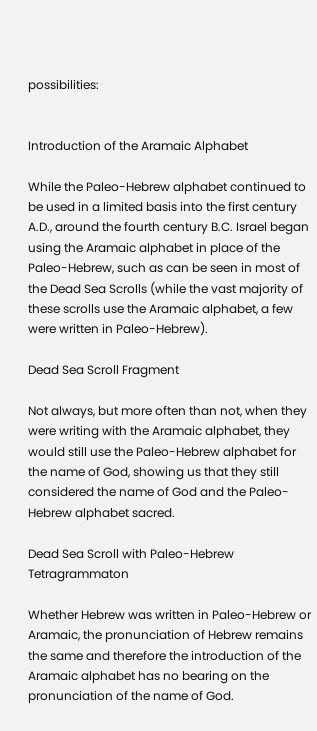possibilities:


Introduction of the Aramaic Alphabet

While the Paleo-Hebrew alphabet continued to be used in a limited basis into the first century A.D., around the fourth century B.C. Israel began using the Aramaic alphabet in place of the Paleo-Hebrew, such as can be seen in most of the Dead Sea Scrolls (while the vast majority of these scrolls use the Aramaic alphabet, a few were written in Paleo-Hebrew).

Dead Sea Scroll Fragment

Not always, but more often than not, when they were writing with the Aramaic alphabet, they would still use the Paleo-Hebrew alphabet for the name of God, showing us that they still considered the name of God and the Paleo-Hebrew alphabet sacred.

Dead Sea Scroll with Paleo-Hebrew Tetragrammaton

Whether Hebrew was written in Paleo-Hebrew or Aramaic, the pronunciation of Hebrew remains the same and therefore the introduction of the Aramaic alphabet has no bearing on the pronunciation of the name of God.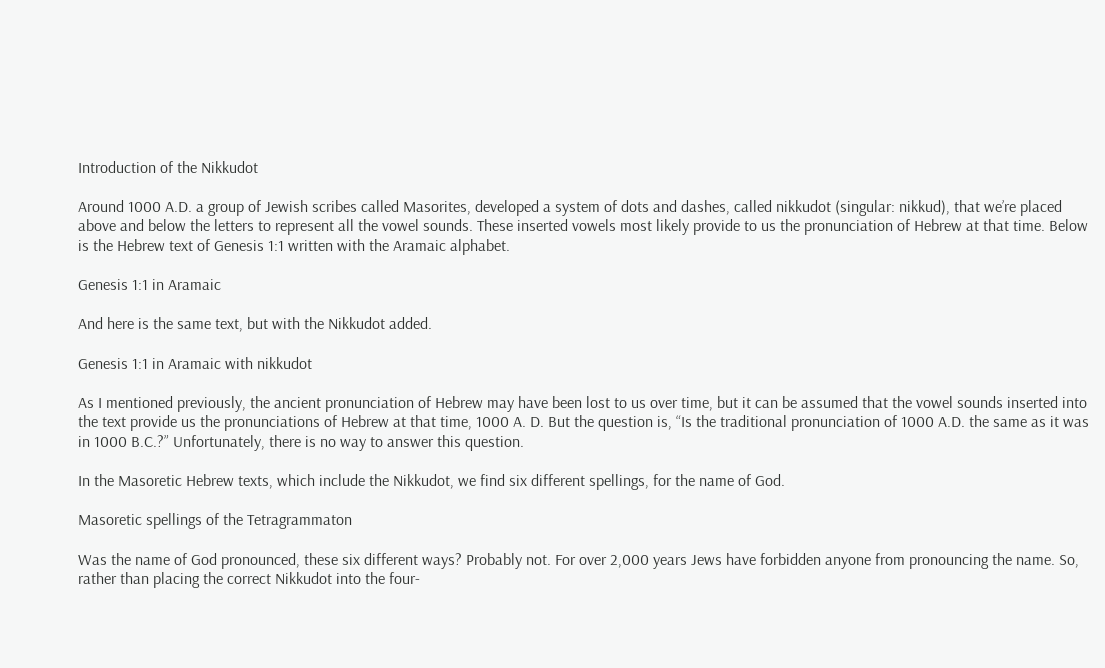Introduction of the Nikkudot

Around 1000 A.D. a group of Jewish scribes called Masorites, developed a system of dots and dashes, called nikkudot (singular: nikkud), that we’re placed above and below the letters to represent all the vowel sounds. These inserted vowels most likely provide to us the pronunciation of Hebrew at that time. Below is the Hebrew text of Genesis 1:1 written with the Aramaic alphabet.

Genesis 1:1 in Aramaic

And here is the same text, but with the Nikkudot added.

Genesis 1:1 in Aramaic with nikkudot

As I mentioned previously, the ancient pronunciation of Hebrew may have been lost to us over time, but it can be assumed that the vowel sounds inserted into the text provide us the pronunciations of Hebrew at that time, 1000 A. D. But the question is, “Is the traditional pronunciation of 1000 A.D. the same as it was in 1000 B.C.?” Unfortunately, there is no way to answer this question.

In the Masoretic Hebrew texts, which include the Nikkudot, we find six different spellings, for the name of God.

Masoretic spellings of the Tetragrammaton

Was the name of God pronounced, these six different ways? Probably not. For over 2,000 years Jews have forbidden anyone from pronouncing the name. So, rather than placing the correct Nikkudot into the four-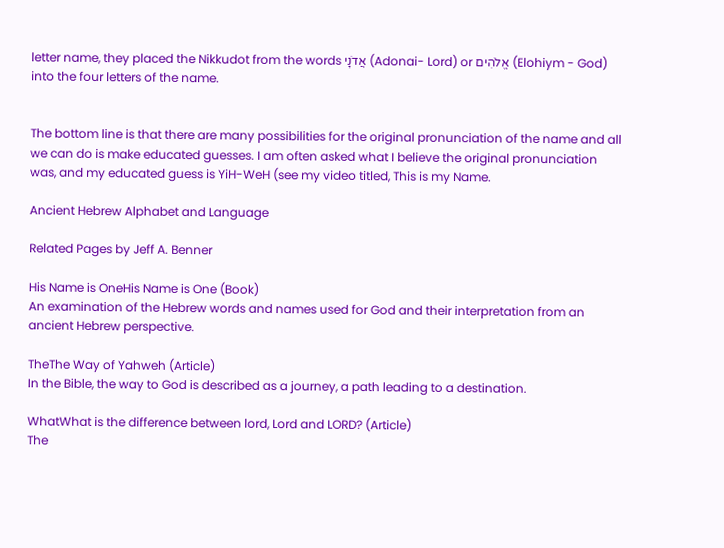letter name, they placed the Nikkudot from the words אֲדֹנָי (Adonai- Lord) or אֱלֹהִים (Elohiym - God) into the four letters of the name.


The bottom line is that there are many possibilities for the original pronunciation of the name and all we can do is make educated guesses. I am often asked what I believe the original pronunciation was, and my educated guess is YiH-WeH (see my video titled, This is my Name.

Ancient Hebrew Alphabet and Language

Related Pages by Jeff A. Benner

His Name is OneHis Name is One (Book)
An examination of the Hebrew words and names used for God and their interpretation from an ancient Hebrew perspective.

TheThe Way of Yahweh (Article)
In the Bible, the way to God is described as a journey, a path leading to a destination.

WhatWhat is the difference between lord, Lord and LORD? (Article)
The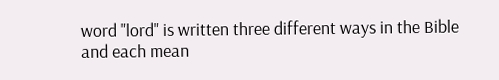word "lord" is written three different ways in the Bible and each mean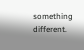something different.